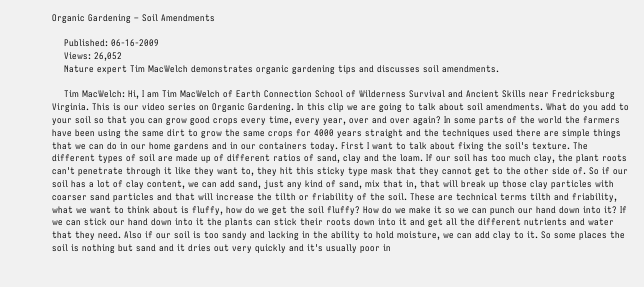Organic Gardening – Soil Amendments

    Published: 06-16-2009
    Views: 26,052
    Nature expert Tim MacWelch demonstrates organic gardening tips and discusses soil amendments.

    Tim MacWelch: Hi, I am Tim MacWelch of Earth Connection School of Wilderness Survival and Ancient Skills near Fredricksburg Virginia. This is our video series on Organic Gardening. In this clip we are going to talk about soil amendments. What do you add to your soil so that you can grow good crops every time, every year, over and over again? In some parts of the world the farmers have been using the same dirt to grow the same crops for 4000 years straight and the techniques used there are simple things that we can do in our home gardens and in our containers today. First I want to talk about fixing the soil's texture. The different types of soil are made up of different ratios of sand, clay and the loam. If our soil has too much clay, the plant roots can't penetrate through it like they want to, they hit this sticky type mask that they cannot get to the other side of. So if our soil has a lot of clay content, we can add sand, just any kind of sand, mix that in, that will break up those clay particles with coarser sand particles and that will increase the tilth or friability of the soil. These are technical terms tilth and friability, what we want to think about is fluffy, how do we get the soil fluffy? How do we make it so we can punch our hand down into it? If we can stick our hand down into it the plants can stick their roots down into it and get all the different nutrients and water that they need. Also if our soil is too sandy and lacking in the ability to hold moisture, we can add clay to it. So some places the soil is nothing but sand and it dries out very quickly and it's usually poor in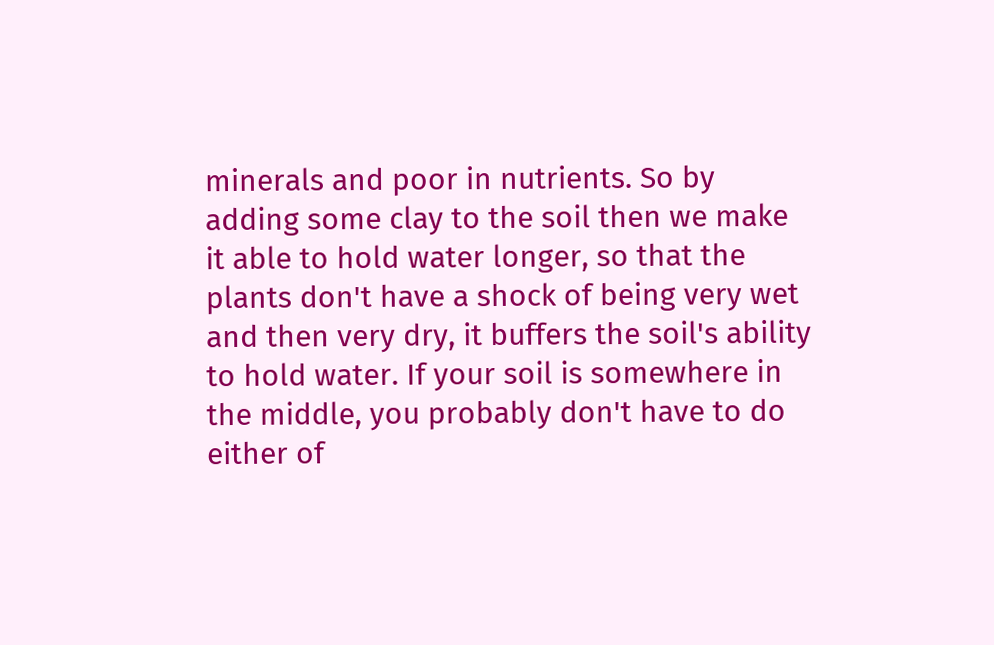minerals and poor in nutrients. So by adding some clay to the soil then we make it able to hold water longer, so that the plants don't have a shock of being very wet and then very dry, it buffers the soil's ability to hold water. If your soil is somewhere in the middle, you probably don't have to do either of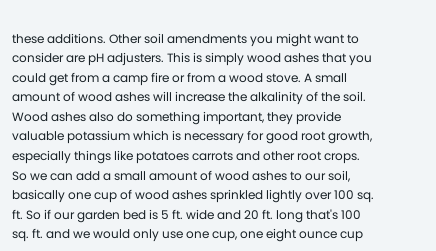these additions. Other soil amendments you might want to consider are pH adjusters. This is simply wood ashes that you could get from a camp fire or from a wood stove. A small amount of wood ashes will increase the alkalinity of the soil. Wood ashes also do something important, they provide valuable potassium which is necessary for good root growth, especially things like potatoes carrots and other root crops. So we can add a small amount of wood ashes to our soil, basically one cup of wood ashes sprinkled lightly over 100 sq. ft. So if our garden bed is 5 ft. wide and 20 ft. long that's 100 sq. ft. and we would only use one cup, one eight ounce cup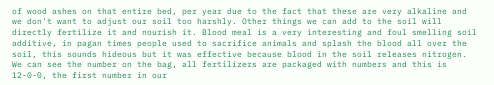of wood ashes on that entire bed, per year due to the fact that these are very alkaline and we don't want to adjust our soil too harshly. Other things we can add to the soil will directly fertilize it and nourish it. Blood meal is a very interesting and foul smelling soil additive, in pagan times people used to sacrifice animals and splash the blood all over the soil, this sounds hideous but it was effective because blood in the soil releases nitrogen. We can see the number on the bag, all fertilizers are packaged with numbers and this is 12-0-0, the first number in our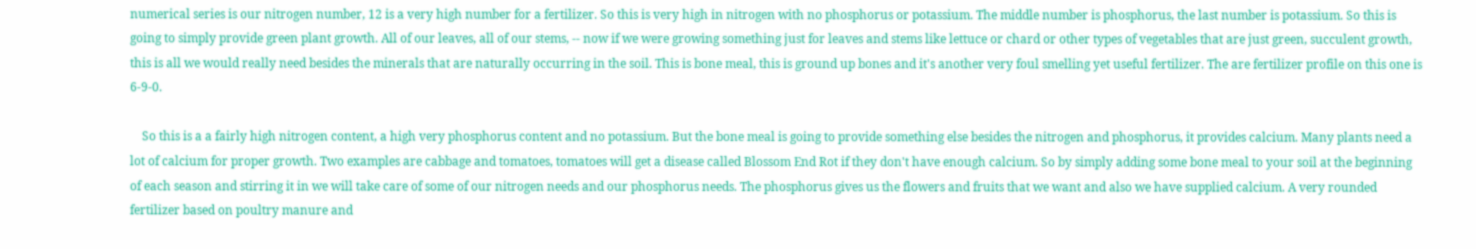numerical series is our nitrogen number, 12 is a very high number for a fertilizer. So this is very high in nitrogen with no phosphorus or potassium. The middle number is phosphorus, the last number is potassium. So this is going to simply provide green plant growth. All of our leaves, all of our stems, -- now if we were growing something just for leaves and stems like lettuce or chard or other types of vegetables that are just green, succulent growth, this is all we would really need besides the minerals that are naturally occurring in the soil. This is bone meal, this is ground up bones and it's another very foul smelling yet useful fertilizer. The are fertilizer profile on this one is 6-9-0.

    So this is a a fairly high nitrogen content, a high very phosphorus content and no potassium. But the bone meal is going to provide something else besides the nitrogen and phosphorus, it provides calcium. Many plants need a lot of calcium for proper growth. Two examples are cabbage and tomatoes, tomatoes will get a disease called Blossom End Rot if they don't have enough calcium. So by simply adding some bone meal to your soil at the beginning of each season and stirring it in we will take care of some of our nitrogen needs and our phosphorus needs. The phosphorus gives us the flowers and fruits that we want and also we have supplied calcium. A very rounded fertilizer based on poultry manure and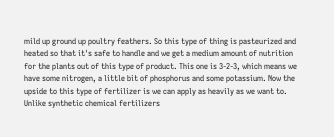mild up ground up poultry feathers. So this type of thing is pasteurized and heated so that it's safe to handle and we get a medium amount of nutrition for the plants out of this type of product. This one is 3-2-3, which means we have some nitrogen, a little bit of phosphorus and some potassium. Now the upside to this type of fertilizer is we can apply as heavily as we want to. Unlike synthetic chemical fertilizers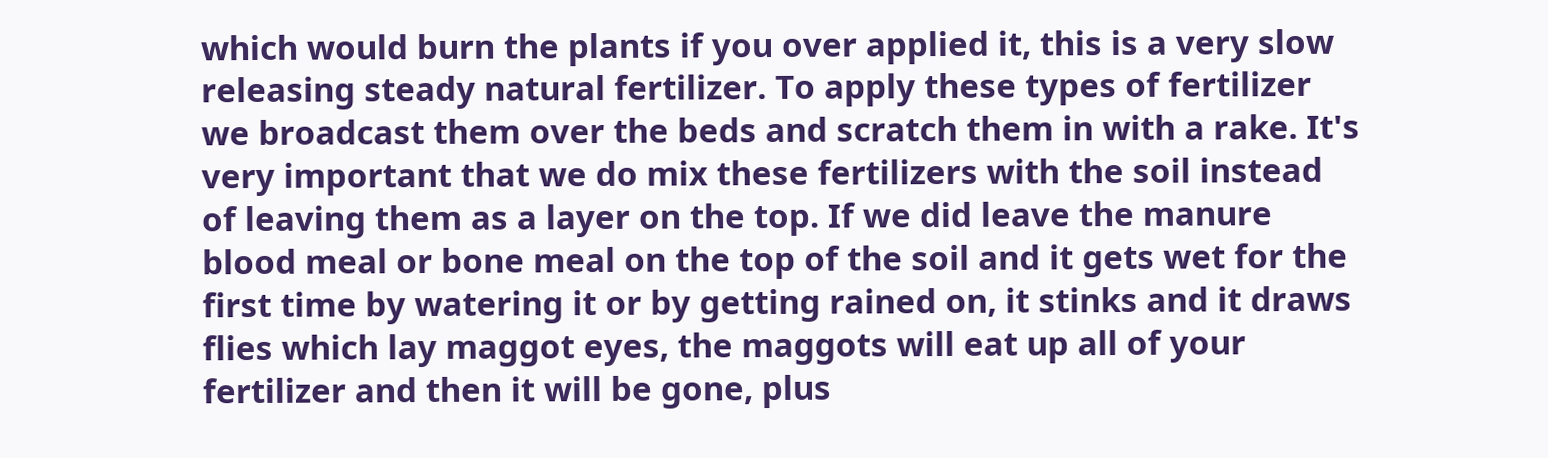which would burn the plants if you over applied it, this is a very slow releasing steady natural fertilizer. To apply these types of fertilizer we broadcast them over the beds and scratch them in with a rake. It's very important that we do mix these fertilizers with the soil instead of leaving them as a layer on the top. If we did leave the manure blood meal or bone meal on the top of the soil and it gets wet for the first time by watering it or by getting rained on, it stinks and it draws flies which lay maggot eyes, the maggots will eat up all of your fertilizer and then it will be gone, plus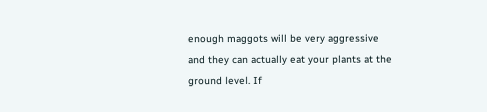enough maggots will be very aggressive and they can actually eat your plants at the ground level. If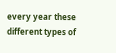every year these different types of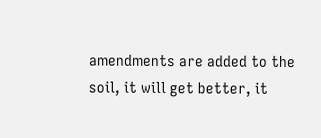amendments are added to the soil, it will get better, it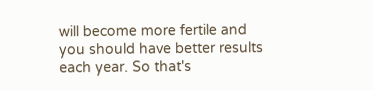will become more fertile and you should have better results each year. So that's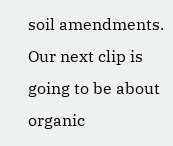soil amendments. Our next clip is going to be about organic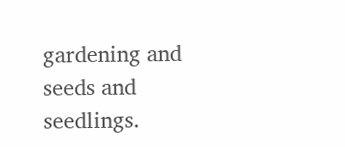gardening and seeds and seedlings.